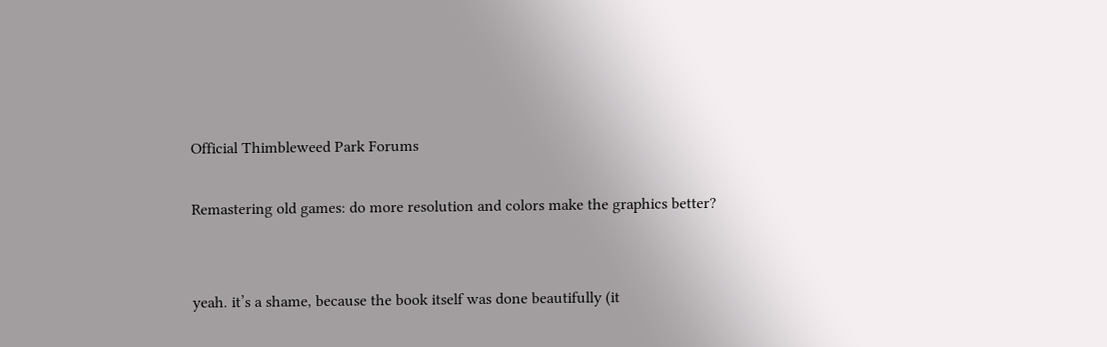Official Thimbleweed Park Forums

Remastering old games: do more resolution and colors make the graphics better?


yeah. it’s a shame, because the book itself was done beautifully (it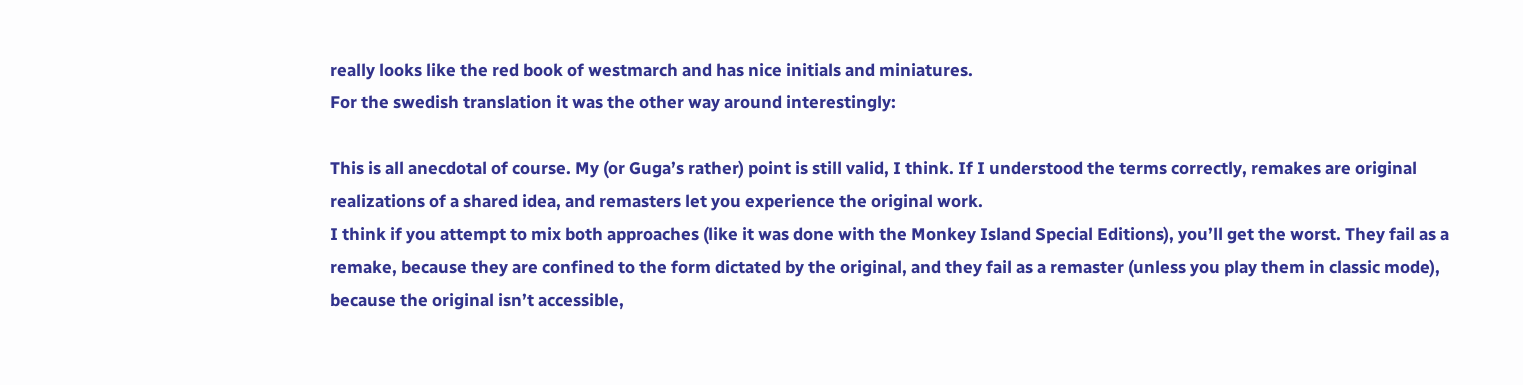really looks like the red book of westmarch and has nice initials and miniatures.
For the swedish translation it was the other way around interestingly:

This is all anecdotal of course. My (or Guga’s rather) point is still valid, I think. If I understood the terms correctly, remakes are original realizations of a shared idea, and remasters let you experience the original work.
I think if you attempt to mix both approaches (like it was done with the Monkey Island Special Editions), you’ll get the worst. They fail as a remake, because they are confined to the form dictated by the original, and they fail as a remaster (unless you play them in classic mode), because the original isn’t accessible,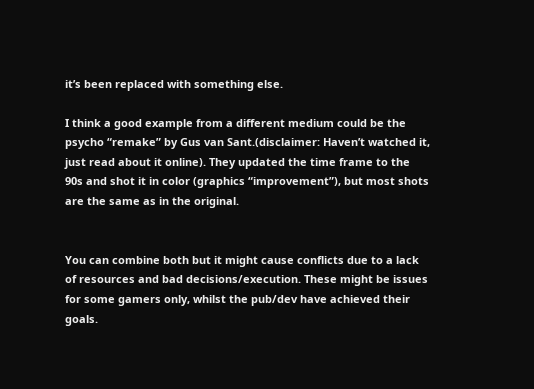it’s been replaced with something else.

I think a good example from a different medium could be the psycho “remake” by Gus van Sant.(disclaimer: Haven’t watched it, just read about it online). They updated the time frame to the 90s and shot it in color (graphics “improvement”), but most shots are the same as in the original.


You can combine both but it might cause conflicts due to a lack of resources and bad decisions/execution. These might be issues for some gamers only, whilst the pub/dev have achieved their goals.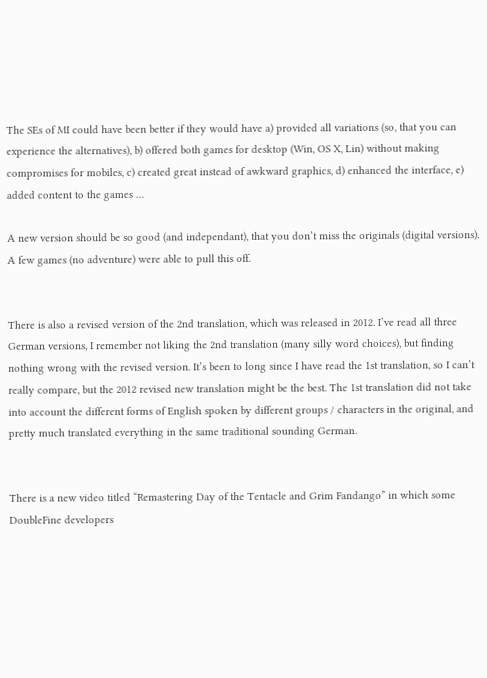The SEs of MI could have been better if they would have a) provided all variations (so, that you can experience the alternatives), b) offered both games for desktop (Win, OS X, Lin) without making compromises for mobiles, c) created great instead of awkward graphics, d) enhanced the interface, e) added content to the games …

A new version should be so good (and independant), that you don’t miss the originals (digital versions). A few games (no adventure) were able to pull this off.


There is also a revised version of the 2nd translation, which was released in 2012. I’ve read all three German versions, I remember not liking the 2nd translation (many silly word choices), but finding nothing wrong with the revised version. It’s been to long since I have read the 1st translation, so I can’t really compare, but the 2012 revised new translation might be the best. The 1st translation did not take into account the different forms of English spoken by different groups / characters in the original, and pretty much translated everything in the same traditional sounding German.


There is a new video titled “Remastering Day of the Tentacle and Grim Fandango” in which some DoubleFine developers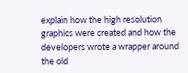explain how the high resolution graphics were created and how the developers wrote a wrapper around the old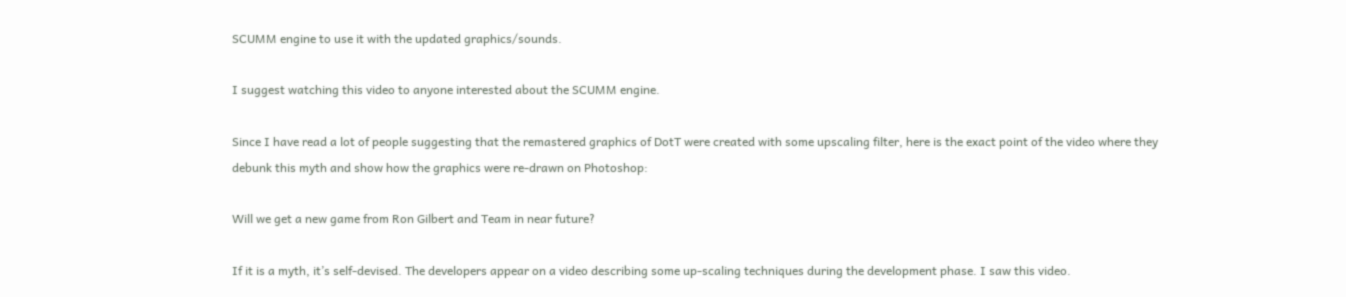SCUMM engine to use it with the updated graphics/sounds.

I suggest watching this video to anyone interested about the SCUMM engine.

Since I have read a lot of people suggesting that the remastered graphics of DotT were created with some upscaling filter, here is the exact point of the video where they debunk this myth and show how the graphics were re-drawn on Photoshop:

Will we get a new game from Ron Gilbert and Team in near future?

If it is a myth, it’s self-devised. The developers appear on a video describing some up-scaling techniques during the development phase. I saw this video.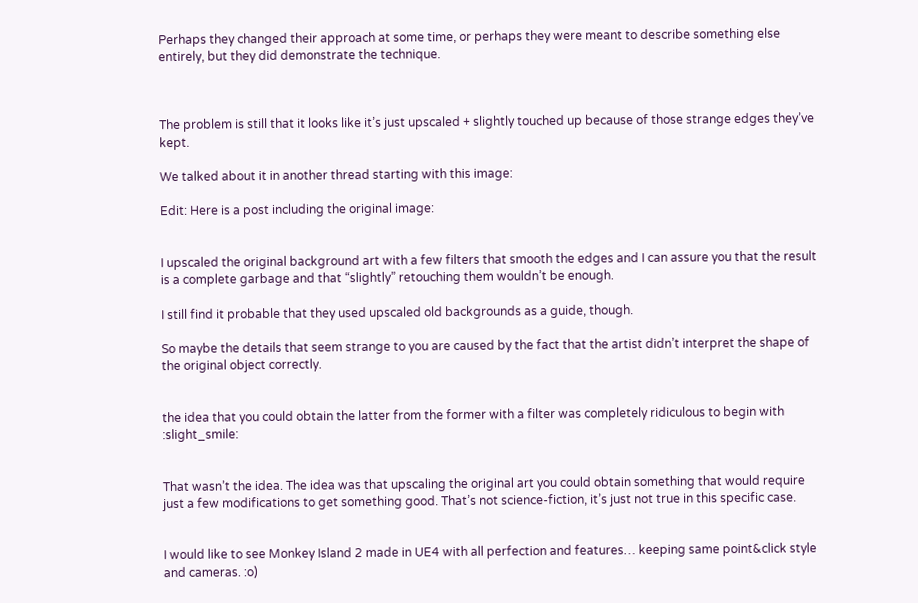Perhaps they changed their approach at some time, or perhaps they were meant to describe something else entirely, but they did demonstrate the technique.



The problem is still that it looks like it’s just upscaled + slightly touched up because of those strange edges they’ve kept.

We talked about it in another thread starting with this image:

Edit: Here is a post including the original image:


I upscaled the original background art with a few filters that smooth the edges and I can assure you that the result is a complete garbage and that “slightly” retouching them wouldn’t be enough.

I still find it probable that they used upscaled old backgrounds as a guide, though.

So maybe the details that seem strange to you are caused by the fact that the artist didn’t interpret the shape of the original object correctly.


the idea that you could obtain the latter from the former with a filter was completely ridiculous to begin with :slight_smile:


That wasn’t the idea. The idea was that upscaling the original art you could obtain something that would require just a few modifications to get something good. That’s not science-fiction, it’s just not true in this specific case.


I would like to see Monkey Island 2 made in UE4 with all perfection and features… keeping same point&click style and cameras. :o)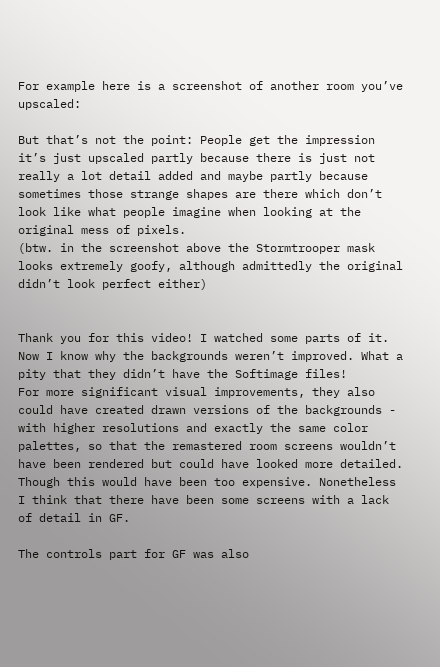For example here is a screenshot of another room you’ve upscaled:

But that’s not the point: People get the impression it’s just upscaled partly because there is just not really a lot detail added and maybe partly because sometimes those strange shapes are there which don’t look like what people imagine when looking at the original mess of pixels.
(btw. in the screenshot above the Stormtrooper mask looks extremely goofy, although admittedly the original didn’t look perfect either)


Thank you for this video! I watched some parts of it. Now I know why the backgrounds weren’t improved. What a pity that they didn’t have the Softimage files!
For more significant visual improvements, they also could have created drawn versions of the backgrounds - with higher resolutions and exactly the same color palettes, so that the remastered room screens wouldn’t have been rendered but could have looked more detailed. Though this would have been too expensive. Nonetheless I think that there have been some screens with a lack of detail in GF.

The controls part for GF was also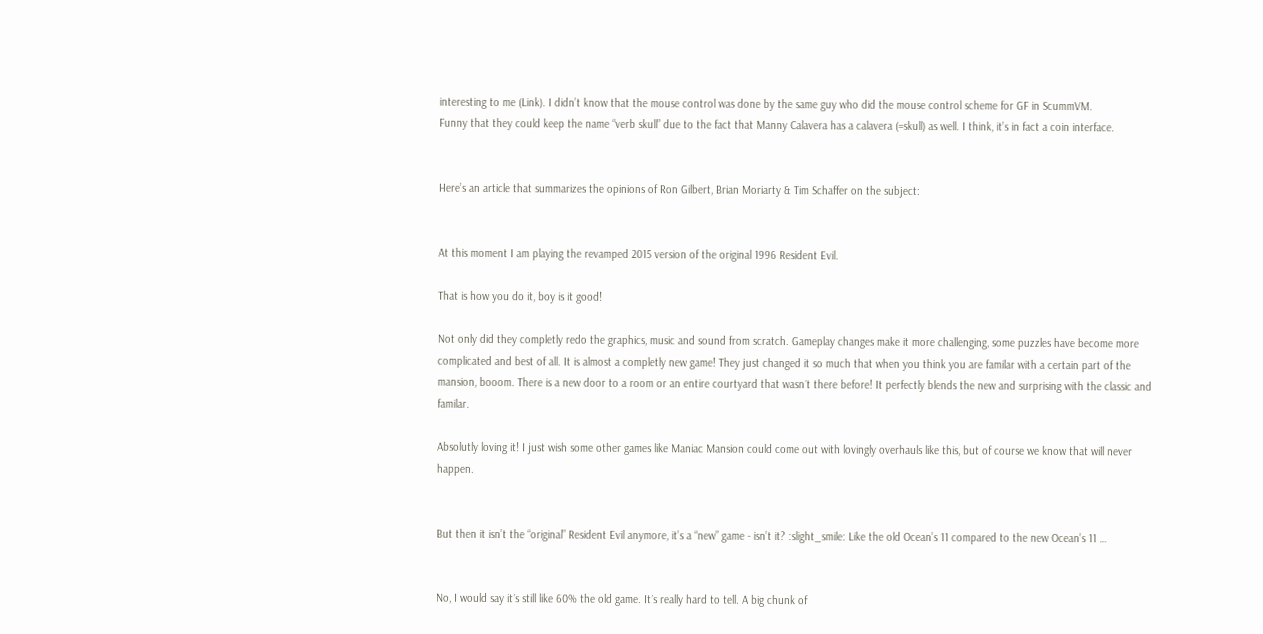interesting to me (Link). I didn’t know that the mouse control was done by the same guy who did the mouse control scheme for GF in ScummVM.
Funny that they could keep the name “verb skull” due to the fact that Manny Calavera has a calavera (=skull) as well. I think, it’s in fact a coin interface.


Here’s an article that summarizes the opinions of Ron Gilbert, Brian Moriarty & Tim Schaffer on the subject:


At this moment I am playing the revamped 2015 version of the original 1996 Resident Evil.

That is how you do it, boy is it good!

Not only did they completly redo the graphics, music and sound from scratch. Gameplay changes make it more challenging, some puzzles have become more complicated and best of all. It is almost a completly new game! They just changed it so much that when you think you are familar with a certain part of the mansion, booom. There is a new door to a room or an entire courtyard that wasn´t there before! It perfectly blends the new and surprising with the classic and familar.

Absolutly loving it! I just wish some other games like Maniac Mansion could come out with lovingly overhauls like this, but of course we know that will never happen.


But then it isn’t the “original” Resident Evil anymore, it’s a “new” game - isn’t it? :slight_smile: Like the old Ocean’s 11 compared to the new Ocean’s 11 …


No, I would say it´s still like 60% the old game. It´s really hard to tell. A big chunk of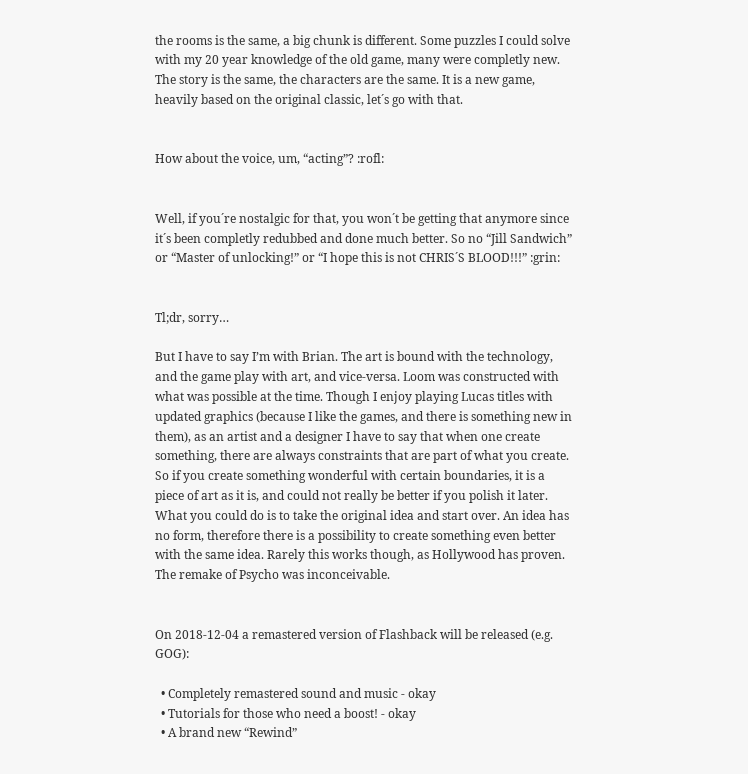the rooms is the same, a big chunk is different. Some puzzles I could solve with my 20 year knowledge of the old game, many were completly new. The story is the same, the characters are the same. It is a new game, heavily based on the original classic, let´s go with that.


How about the voice, um, “acting”? :rofl:


Well, if you´re nostalgic for that, you won´t be getting that anymore since it´s been completly redubbed and done much better. So no “Jill Sandwich” or “Master of unlocking!” or “I hope this is not CHRIS´S BLOOD!!!” :grin:


Tl;dr, sorry…

But I have to say I’m with Brian. The art is bound with the technology, and the game play with art, and vice-versa. Loom was constructed with what was possible at the time. Though I enjoy playing Lucas titles with updated graphics (because I like the games, and there is something new in them), as an artist and a designer I have to say that when one create something, there are always constraints that are part of what you create. So if you create something wonderful with certain boundaries, it is a piece of art as it is, and could not really be better if you polish it later. What you could do is to take the original idea and start over. An idea has no form, therefore there is a possibility to create something even better with the same idea. Rarely this works though, as Hollywood has proven. The remake of Psycho was inconceivable.


On 2018-12-04 a remastered version of Flashback will be released (e.g. GOG):

  • Completely remastered sound and music - okay
  • Tutorials for those who need a boost! - okay
  • A brand new “Rewind”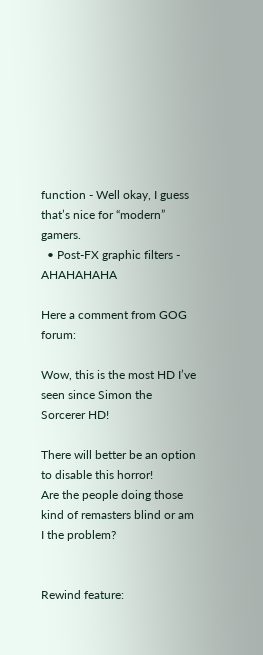function - Well okay, I guess that’s nice for “modern” gamers.
  • Post-FX graphic filters - AHAHAHAHA

Here a comment from GOG forum:

Wow, this is the most HD I’ve seen since Simon the Sorcerer HD!

There will better be an option to disable this horror!
Are the people doing those kind of remasters blind or am I the problem?


Rewind feature: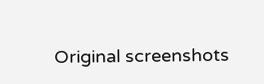Original screenshots